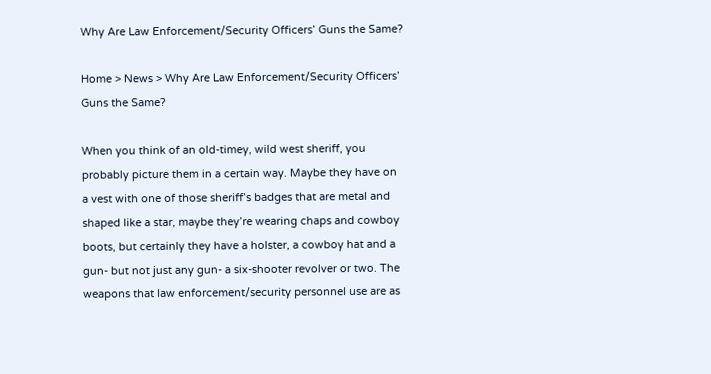Why Are Law Enforcement/Security Officers’ Guns the Same?

Home > News > Why Are Law Enforcement/Security Officers’ Guns the Same?

When you think of an old-timey, wild west sheriff, you probably picture them in a certain way. Maybe they have on a vest with one of those sheriff’s badges that are metal and shaped like a star, maybe they’re wearing chaps and cowboy boots, but certainly they have a holster, a cowboy hat and a gun- but not just any gun- a six-shooter revolver or two. The weapons that law enforcement/security personnel use are as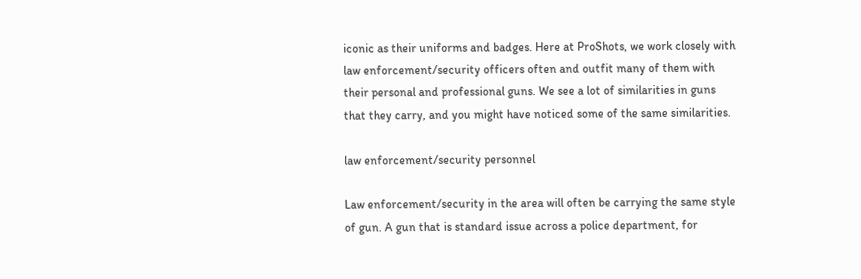iconic as their uniforms and badges. Here at ProShots, we work closely with law enforcement/security officers often and outfit many of them with their personal and professional guns. We see a lot of similarities in guns that they carry, and you might have noticed some of the same similarities.

law enforcement/security personnel

Law enforcement/security in the area will often be carrying the same style of gun. A gun that is standard issue across a police department, for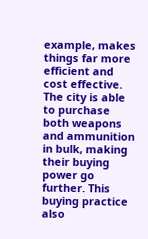example, makes things far more efficient and cost effective. The city is able to purchase both weapons and ammunition in bulk, making their buying power go further. This buying practice also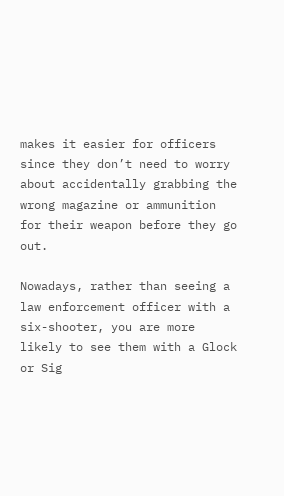makes it easier for officers since they don’t need to worry about accidentally grabbing the wrong magazine or ammunition for their weapon before they go out.

Nowadays, rather than seeing a law enforcement officer with a six-shooter, you are more likely to see them with a Glock or Sig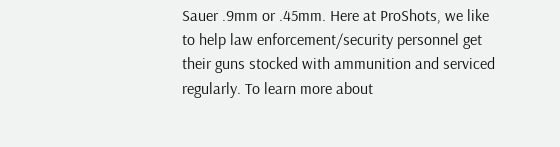Sauer .9mm or .45mm. Here at ProShots, we like to help law enforcement/security personnel get their guns stocked with ammunition and serviced regularly. To learn more about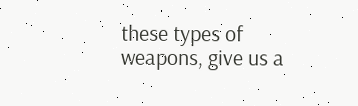these types of weapons, give us a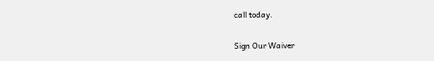call today.

Sign Our Waiver